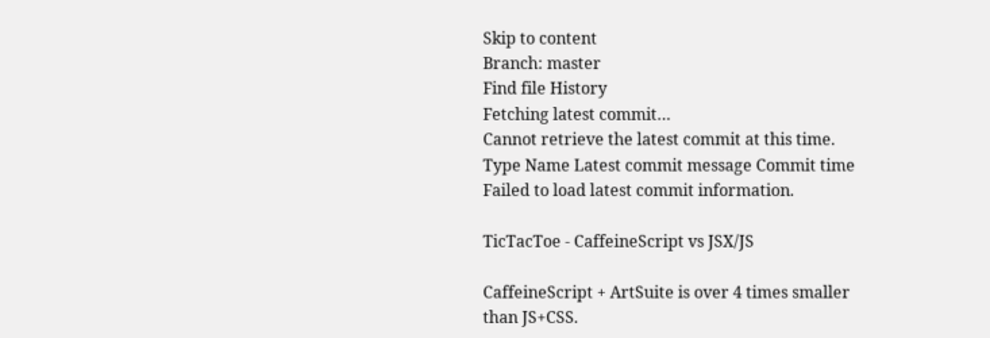Skip to content
Branch: master
Find file History
Fetching latest commit…
Cannot retrieve the latest commit at this time.
Type Name Latest commit message Commit time
Failed to load latest commit information.

TicTacToe - CaffeineScript vs JSX/JS

CaffeineScript + ArtSuite is over 4 times smaller than JS+CSS.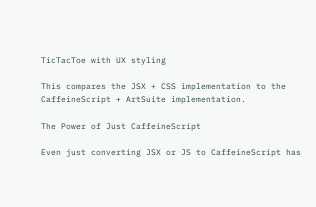TicTacToe with UX styling

This compares the JSX + CSS implementation to the CaffeineScript + ArtSuite implementation.

The Power of Just CaffeineScript

Even just converting JSX or JS to CaffeineScript has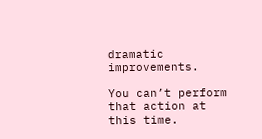dramatic improvements.

You can’t perform that action at this time.